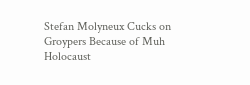Stefan Molyneux Cucks on Groypers Because of Muh Holocaust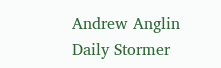Andrew Anglin
Daily Stormer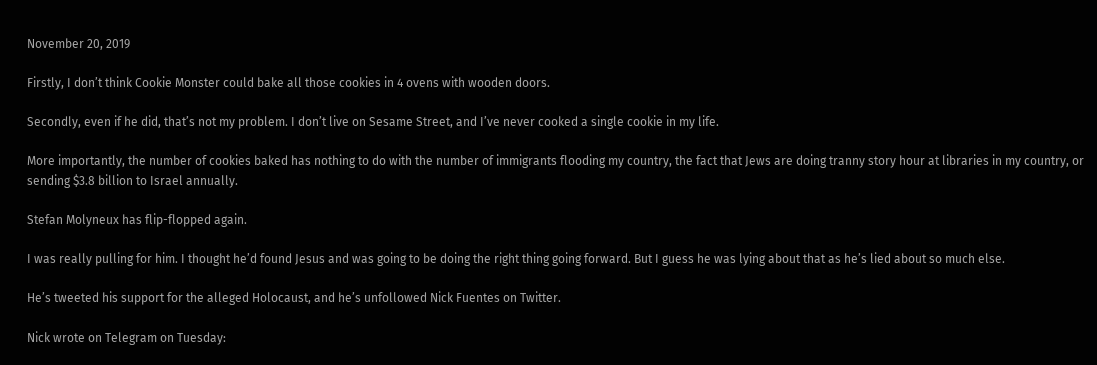November 20, 2019

Firstly, I don’t think Cookie Monster could bake all those cookies in 4 ovens with wooden doors.

Secondly, even if he did, that’s not my problem. I don’t live on Sesame Street, and I’ve never cooked a single cookie in my life.

More importantly, the number of cookies baked has nothing to do with the number of immigrants flooding my country, the fact that Jews are doing tranny story hour at libraries in my country, or sending $3.8 billion to Israel annually.

Stefan Molyneux has flip-flopped again.

I was really pulling for him. I thought he’d found Jesus and was going to be doing the right thing going forward. But I guess he was lying about that as he’s lied about so much else.

He’s tweeted his support for the alleged Holocaust, and he’s unfollowed Nick Fuentes on Twitter.

Nick wrote on Telegram on Tuesday: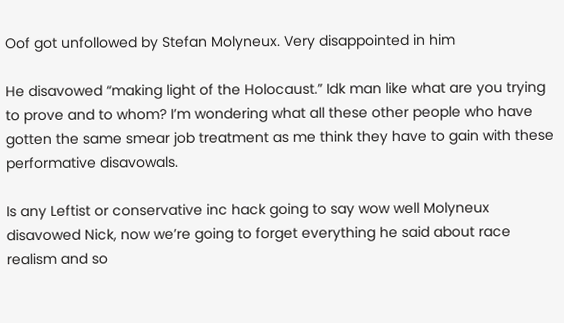Oof got unfollowed by Stefan Molyneux. Very disappointed in him

He disavowed “making light of the Holocaust.” Idk man like what are you trying to prove and to whom? I’m wondering what all these other people who have gotten the same smear job treatment as me think they have to gain with these performative disavowals.

Is any Leftist or conservative inc hack going to say wow well Molyneux disavowed Nick, now we’re going to forget everything he said about race realism and so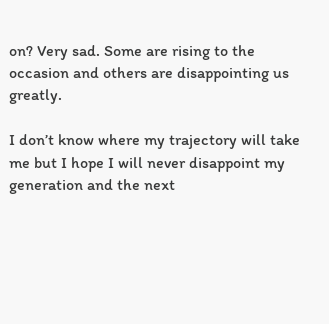on? Very sad. Some are rising to the occasion and others are disappointing us greatly.

I don’t know where my trajectory will take me but I hope I will never disappoint my generation and the next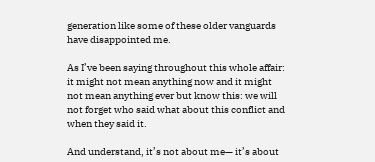generation like some of these older vanguards have disappointed me.

As I’ve been saying throughout this whole affair: it might not mean anything now and it might not mean anything ever but know this: we will not forget who said what about this conflict and when they said it.

And understand, it’s not about me— it’s about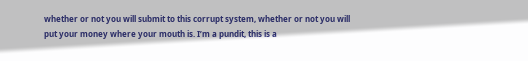whether or not you will submit to this corrupt system, whether or not you will put your money where your mouth is. I’m a pundit, this is a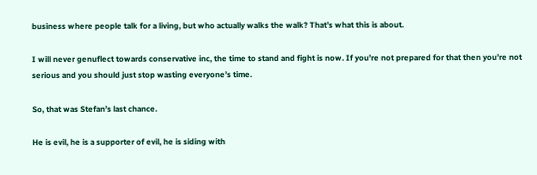business where people talk for a living, but who actually walks the walk? That’s what this is about.

I will never genuflect towards conservative inc, the time to stand and fight is now. If you’re not prepared for that then you’re not serious and you should just stop wasting everyone’s time.

So, that was Stefan’s last chance.

He is evil, he is a supporter of evil, he is siding with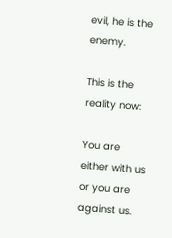evil, he is the enemy.

This is the reality now:

You are either with us or you are against us.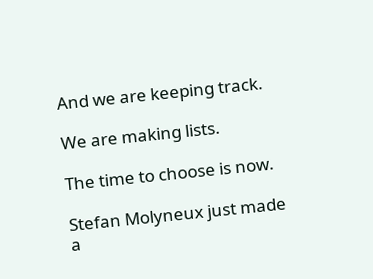And we are keeping track.

We are making lists.

The time to choose is now.

Stefan Molyneux just made a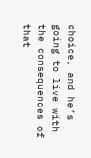choice, and he’s going to live with the consequences of that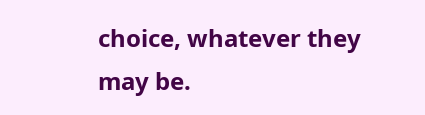choice, whatever they may be.